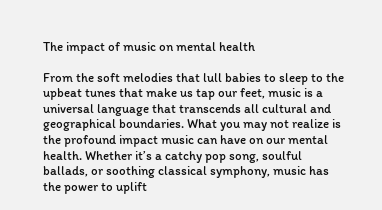The impact of music on mental health

From the soft melodies that lull babies to sleep to the upbeat tunes that make us tap our feet, music is a universal language that transcends all cultural and geographical boundaries. What you may not realize is the profound impact music can have on our mental health. Whether it’s a catchy pop song, soulful ballads, or soothing classical symphony, music has the power to uplift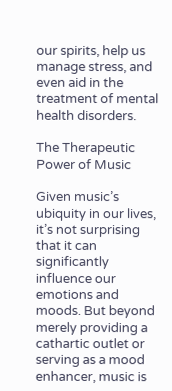our spirits, help us manage stress, and even aid in the treatment of mental health disorders.

The Therapeutic Power of Music

Given music’s ubiquity in our lives, it’s not surprising that it can significantly influence our emotions and moods. But beyond merely providing a cathartic outlet or serving as a mood enhancer, music is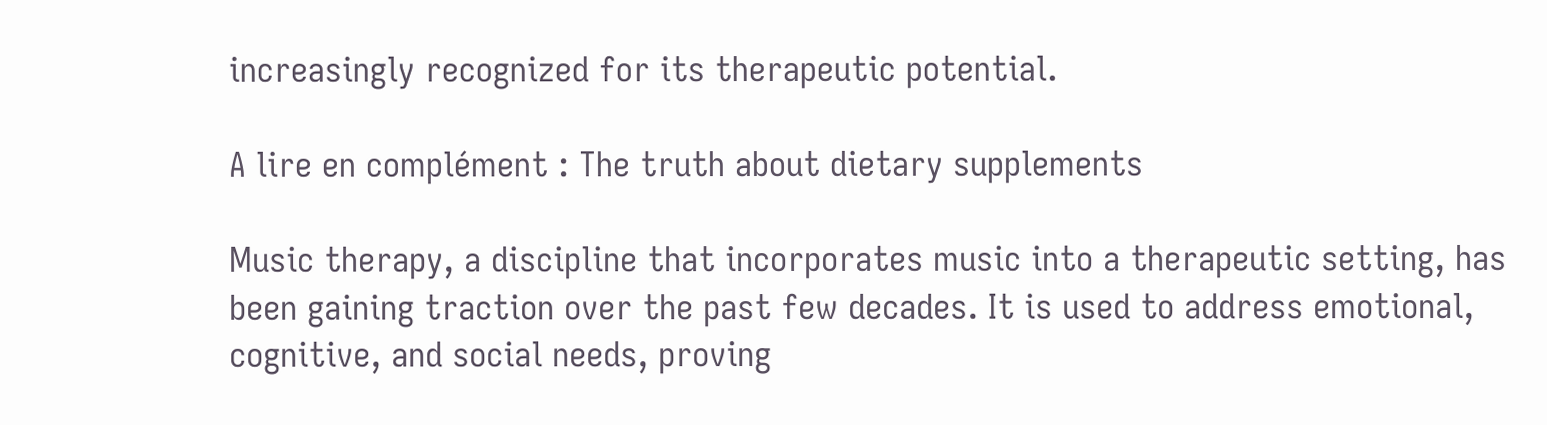increasingly recognized for its therapeutic potential.

A lire en complément : The truth about dietary supplements

Music therapy, a discipline that incorporates music into a therapeutic setting, has been gaining traction over the past few decades. It is used to address emotional, cognitive, and social needs, proving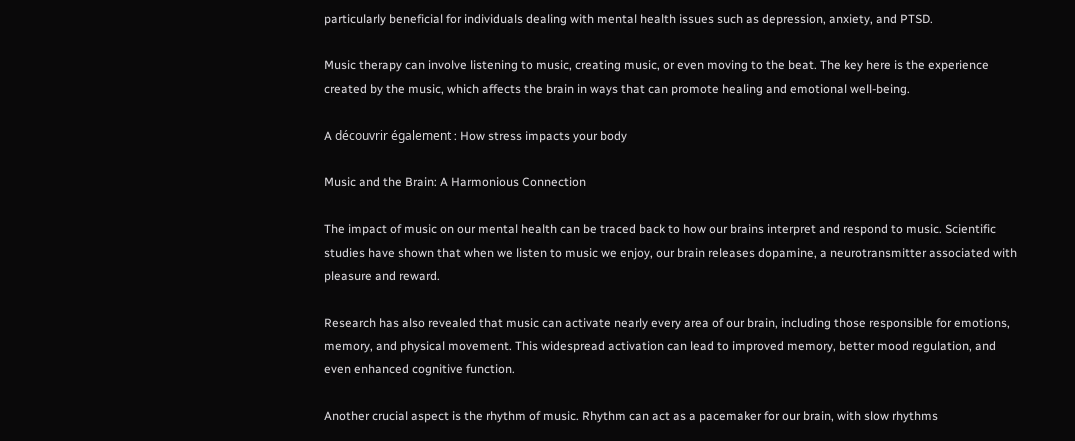particularly beneficial for individuals dealing with mental health issues such as depression, anxiety, and PTSD.

Music therapy can involve listening to music, creating music, or even moving to the beat. The key here is the experience created by the music, which affects the brain in ways that can promote healing and emotional well-being.

A découvrir également : How stress impacts your body

Music and the Brain: A Harmonious Connection

The impact of music on our mental health can be traced back to how our brains interpret and respond to music. Scientific studies have shown that when we listen to music we enjoy, our brain releases dopamine, a neurotransmitter associated with pleasure and reward.

Research has also revealed that music can activate nearly every area of our brain, including those responsible for emotions, memory, and physical movement. This widespread activation can lead to improved memory, better mood regulation, and even enhanced cognitive function.

Another crucial aspect is the rhythm of music. Rhythm can act as a pacemaker for our brain, with slow rhythms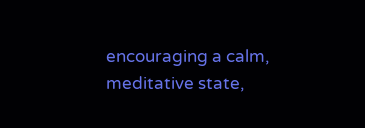encouraging a calm, meditative state,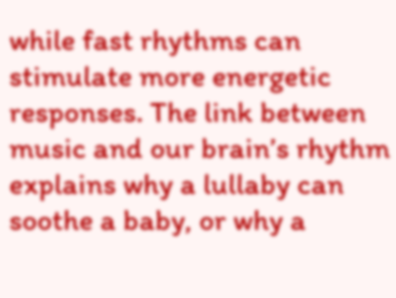while fast rhythms can stimulate more energetic responses. The link between music and our brain’s rhythm explains why a lullaby can soothe a baby, or why a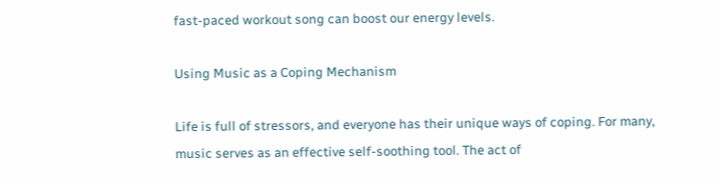fast-paced workout song can boost our energy levels.

Using Music as a Coping Mechanism

Life is full of stressors, and everyone has their unique ways of coping. For many, music serves as an effective self-soothing tool. The act of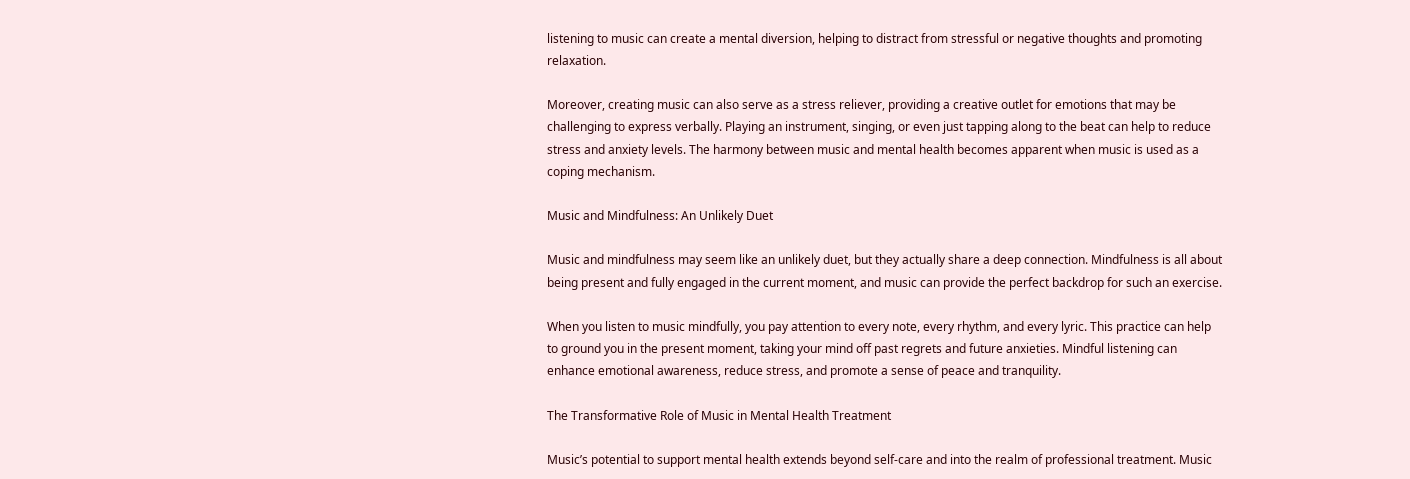listening to music can create a mental diversion, helping to distract from stressful or negative thoughts and promoting relaxation.

Moreover, creating music can also serve as a stress reliever, providing a creative outlet for emotions that may be challenging to express verbally. Playing an instrument, singing, or even just tapping along to the beat can help to reduce stress and anxiety levels. The harmony between music and mental health becomes apparent when music is used as a coping mechanism.

Music and Mindfulness: An Unlikely Duet

Music and mindfulness may seem like an unlikely duet, but they actually share a deep connection. Mindfulness is all about being present and fully engaged in the current moment, and music can provide the perfect backdrop for such an exercise.

When you listen to music mindfully, you pay attention to every note, every rhythm, and every lyric. This practice can help to ground you in the present moment, taking your mind off past regrets and future anxieties. Mindful listening can enhance emotional awareness, reduce stress, and promote a sense of peace and tranquility.

The Transformative Role of Music in Mental Health Treatment

Music’s potential to support mental health extends beyond self-care and into the realm of professional treatment. Music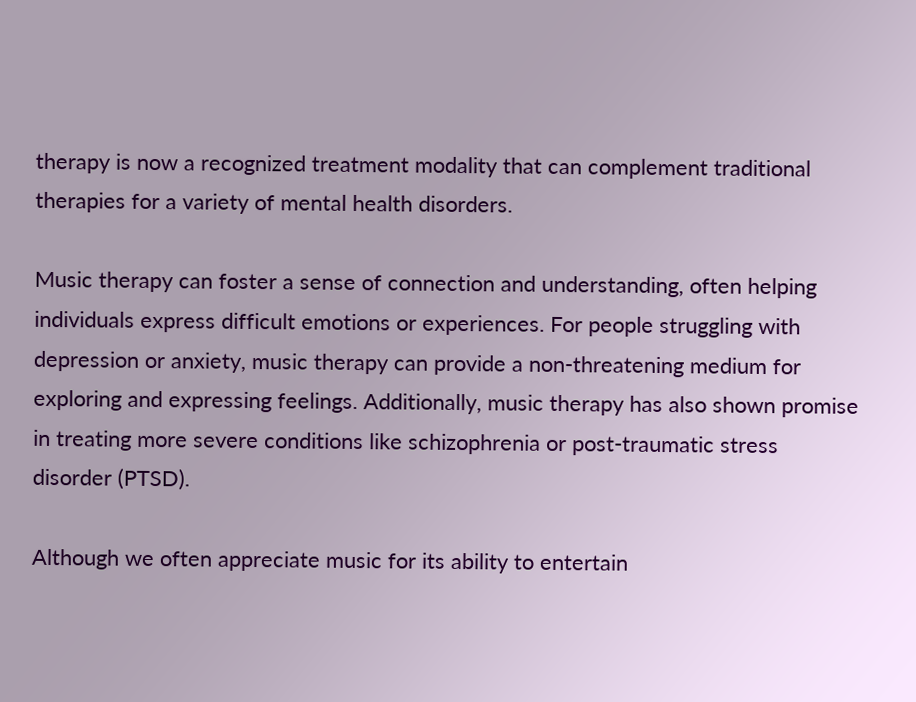therapy is now a recognized treatment modality that can complement traditional therapies for a variety of mental health disorders.

Music therapy can foster a sense of connection and understanding, often helping individuals express difficult emotions or experiences. For people struggling with depression or anxiety, music therapy can provide a non-threatening medium for exploring and expressing feelings. Additionally, music therapy has also shown promise in treating more severe conditions like schizophrenia or post-traumatic stress disorder (PTSD).

Although we often appreciate music for its ability to entertain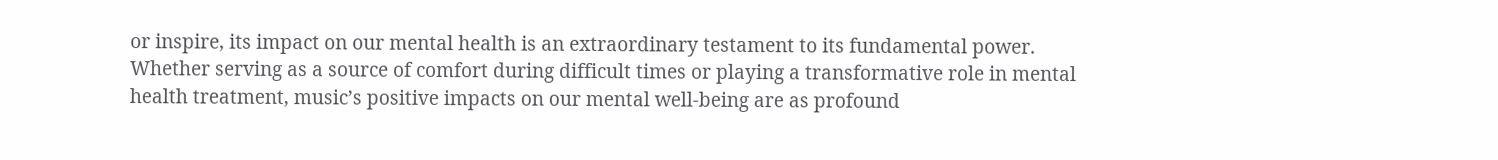or inspire, its impact on our mental health is an extraordinary testament to its fundamental power. Whether serving as a source of comfort during difficult times or playing a transformative role in mental health treatment, music’s positive impacts on our mental well-being are as profound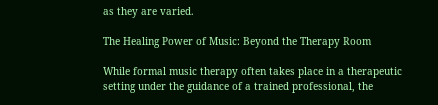as they are varied.

The Healing Power of Music: Beyond the Therapy Room

While formal music therapy often takes place in a therapeutic setting under the guidance of a trained professional, the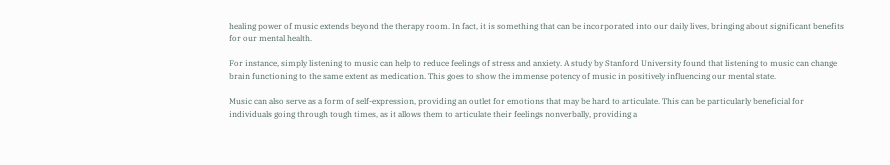healing power of music extends beyond the therapy room. In fact, it is something that can be incorporated into our daily lives, bringing about significant benefits for our mental health.

For instance, simply listening to music can help to reduce feelings of stress and anxiety. A study by Stanford University found that listening to music can change brain functioning to the same extent as medication. This goes to show the immense potency of music in positively influencing our mental state.

Music can also serve as a form of self-expression, providing an outlet for emotions that may be hard to articulate. This can be particularly beneficial for individuals going through tough times, as it allows them to articulate their feelings nonverbally, providing a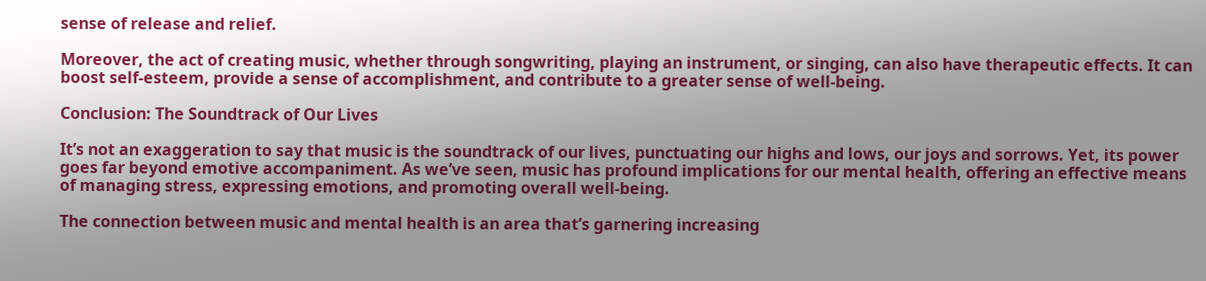sense of release and relief.

Moreover, the act of creating music, whether through songwriting, playing an instrument, or singing, can also have therapeutic effects. It can boost self-esteem, provide a sense of accomplishment, and contribute to a greater sense of well-being.

Conclusion: The Soundtrack of Our Lives

It’s not an exaggeration to say that music is the soundtrack of our lives, punctuating our highs and lows, our joys and sorrows. Yet, its power goes far beyond emotive accompaniment. As we’ve seen, music has profound implications for our mental health, offering an effective means of managing stress, expressing emotions, and promoting overall well-being.

The connection between music and mental health is an area that’s garnering increasing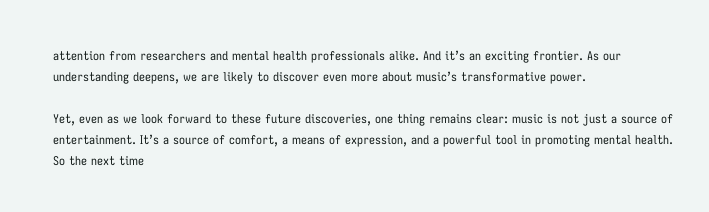attention from researchers and mental health professionals alike. And it’s an exciting frontier. As our understanding deepens, we are likely to discover even more about music’s transformative power.

Yet, even as we look forward to these future discoveries, one thing remains clear: music is not just a source of entertainment. It’s a source of comfort, a means of expression, and a powerful tool in promoting mental health. So the next time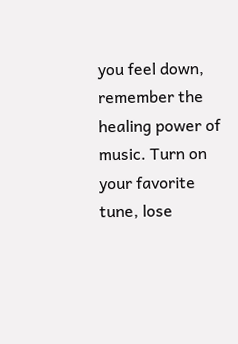you feel down, remember the healing power of music. Turn on your favorite tune, lose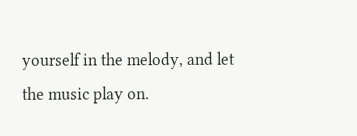yourself in the melody, and let the music play on.